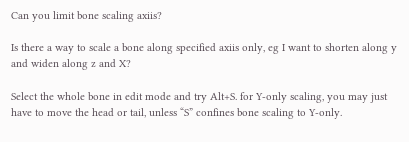Can you limit bone scaling axiis?

Is there a way to scale a bone along specified axiis only, eg I want to shorten along y and widen along z and X?

Select the whole bone in edit mode and try Alt+S. for Y-only scaling, you may just have to move the head or tail, unless “S” confines bone scaling to Y-only.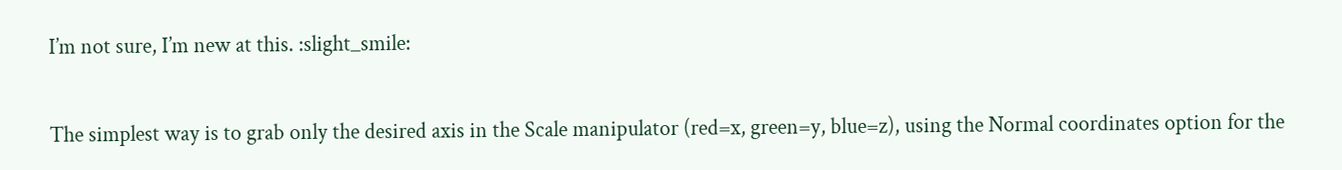I’m not sure, I’m new at this. :slight_smile:

The simplest way is to grab only the desired axis in the Scale manipulator (red=x, green=y, blue=z), using the Normal coordinates option for the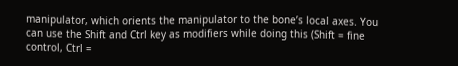manipulator, which orients the manipulator to the bone’s local axes. You can use the Shift and Ctrl key as modifiers while doing this (Shift = fine control, Ctrl =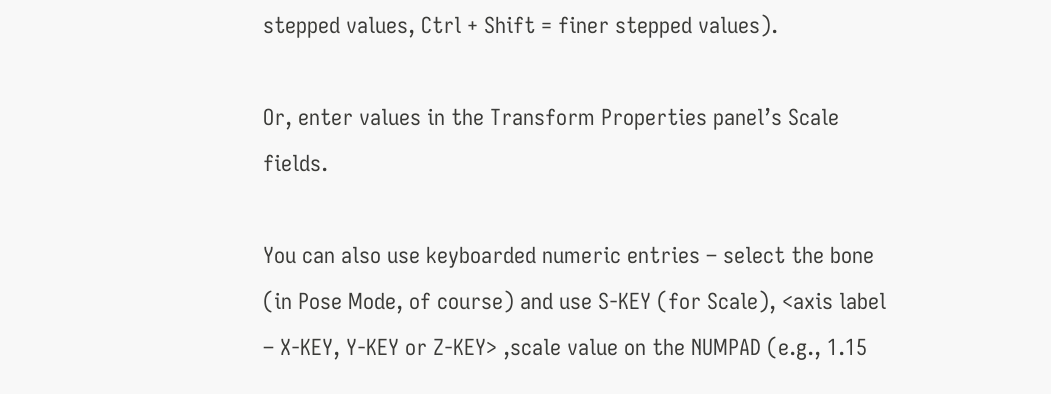stepped values, Ctrl + Shift = finer stepped values).

Or, enter values in the Transform Properties panel’s Scale fields.

You can also use keyboarded numeric entries – select the bone (in Pose Mode, of course) and use S-KEY (for Scale), <axis label – X-KEY, Y-KEY or Z-KEY> ,scale value on the NUMPAD (e.g., 1.15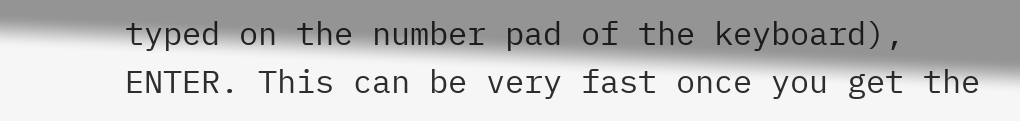typed on the number pad of the keyboard), ENTER. This can be very fast once you get the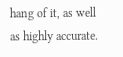hang of it, as well as highly accurate.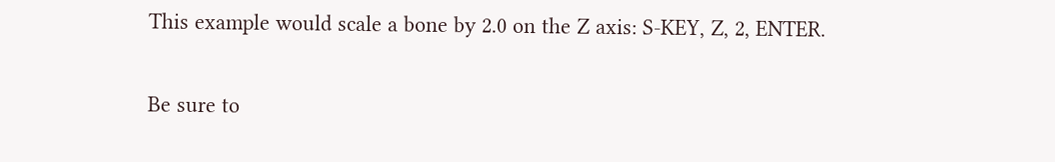This example would scale a bone by 2.0 on the Z axis: S-KEY, Z, 2, ENTER.

Be sure to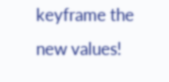keyframe the new values!